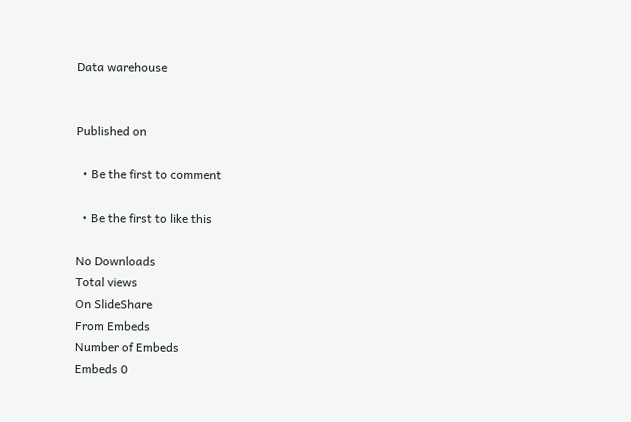Data warehouse


Published on

  • Be the first to comment

  • Be the first to like this

No Downloads
Total views
On SlideShare
From Embeds
Number of Embeds
Embeds 0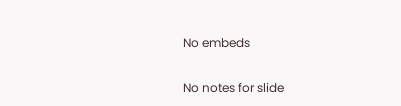No embeds

No notes for slide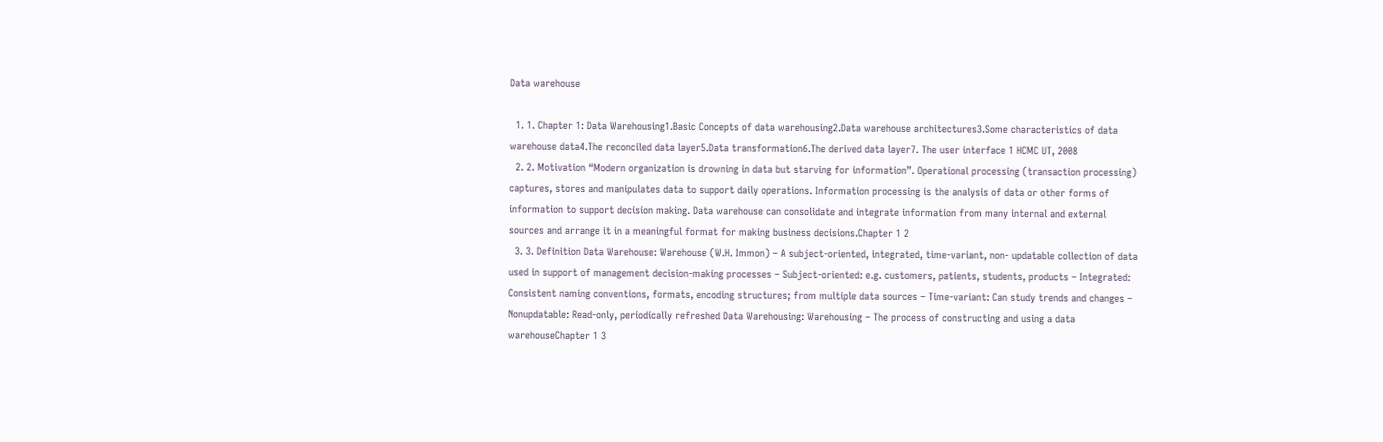Data warehouse

  1. 1. Chapter 1: Data Warehousing1.Basic Concepts of data warehousing2.Data warehouse architectures3.Some characteristics of data warehouse data4.The reconciled data layer5.Data transformation6.The derived data layer7. The user interface 1 HCMC UT, 2008
  2. 2. Motivation “Modern organization is drowning in data but starving for information”. Operational processing (transaction processing) captures, stores and manipulates data to support daily operations. Information processing is the analysis of data or other forms of information to support decision making. Data warehouse can consolidate and integrate information from many internal and external sources and arrange it in a meaningful format for making business decisions.Chapter 1 2
  3. 3. Definition Data Warehouse: Warehouse (W.H. Immon) – A subject-oriented, integrated, time-variant, non- updatable collection of data used in support of management decision-making processes – Subject-oriented: e.g. customers, patients, students, products – Integrated: Consistent naming conventions, formats, encoding structures; from multiple data sources – Time-variant: Can study trends and changes – Nonupdatable: Read-only, periodically refreshed Data Warehousing: Warehousing – The process of constructing and using a data warehouseChapter 1 3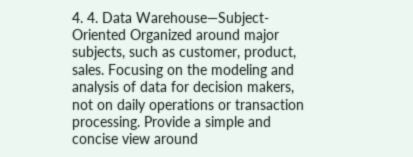4. 4. Data Warehouse—Subject- Oriented Organized around major subjects, such as customer, product, sales. Focusing on the modeling and analysis of data for decision makers, not on daily operations or transaction processing. Provide a simple and concise view around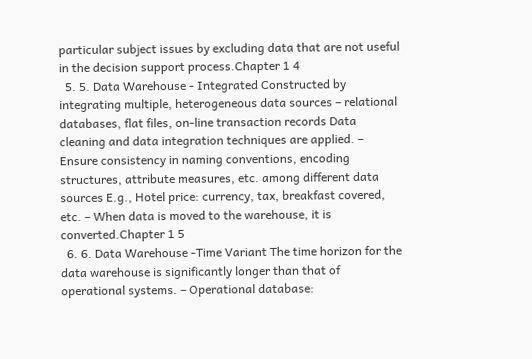particular subject issues by excluding data that are not useful in the decision support process.Chapter 1 4
  5. 5. Data Warehouse - Integrated Constructed by integrating multiple, heterogeneous data sources – relational databases, flat files, on-line transaction records Data cleaning and data integration techniques are applied. – Ensure consistency in naming conventions, encoding structures, attribute measures, etc. among different data sources E.g., Hotel price: currency, tax, breakfast covered, etc. – When data is moved to the warehouse, it is converted.Chapter 1 5
  6. 6. Data Warehouse -Time Variant The time horizon for the data warehouse is significantly longer than that of operational systems. – Operational database: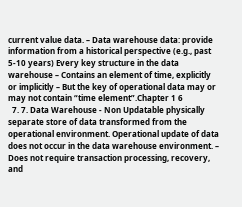current value data. – Data warehouse data: provide information from a historical perspective (e.g., past 5-10 years) Every key structure in the data warehouse – Contains an element of time, explicitly or implicitly – But the key of operational data may or may not contain “time element”.Chapter 1 6
  7. 7. Data Warehouse - Non Updatable physically separate store of data transformed from the operational environment. Operational update of data does not occur in the data warehouse environment. – Does not require transaction processing, recovery, and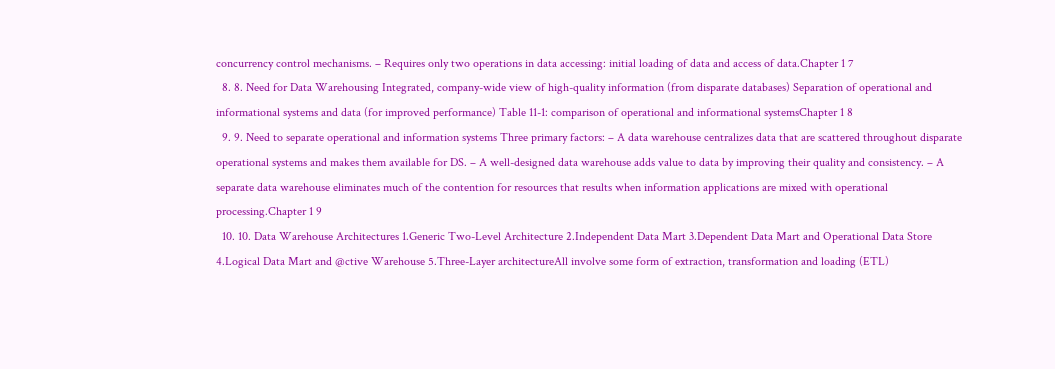concurrency control mechanisms. – Requires only two operations in data accessing: initial loading of data and access of data.Chapter 1 7
  8. 8. Need for Data Warehousing Integrated, company-wide view of high-quality information (from disparate databases) Separation of operational and informational systems and data (for improved performance) Table 11-1: comparison of operational and informational systemsChapter 1 8
  9. 9. Need to separate operational and information systems Three primary factors: – A data warehouse centralizes data that are scattered throughout disparate operational systems and makes them available for DS. – A well-designed data warehouse adds value to data by improving their quality and consistency. – A separate data warehouse eliminates much of the contention for resources that results when information applications are mixed with operational processing.Chapter 1 9
  10. 10. Data Warehouse Architectures 1.Generic Two-Level Architecture 2.Independent Data Mart 3.Dependent Data Mart and Operational Data Store 4.Logical Data Mart and @ctive Warehouse 5.Three-Layer architectureAll involve some form of extraction, transformation and loading (ETL)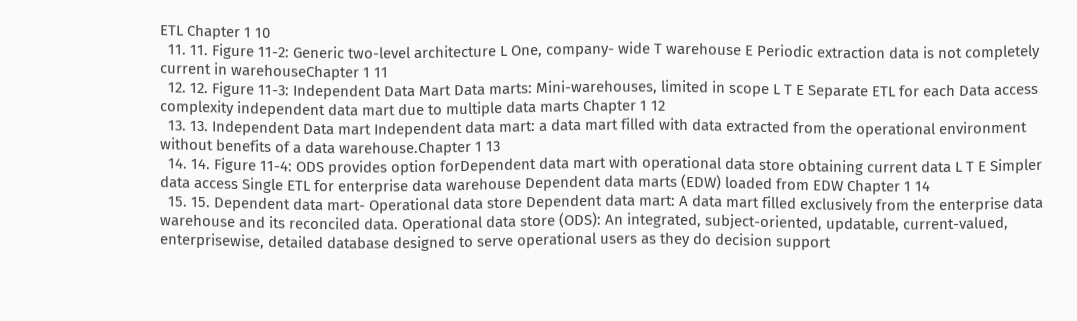ETL Chapter 1 10
  11. 11. Figure 11-2: Generic two-level architecture L One, company- wide T warehouse E Periodic extraction data is not completely current in warehouseChapter 1 11
  12. 12. Figure 11-3: Independent Data Mart Data marts: Mini-warehouses, limited in scope L T E Separate ETL for each Data access complexity independent data mart due to multiple data marts Chapter 1 12
  13. 13. Independent Data mart Independent data mart: a data mart filled with data extracted from the operational environment without benefits of a data warehouse.Chapter 1 13
  14. 14. Figure 11-4: ODS provides option forDependent data mart with operational data store obtaining current data L T E Simpler data access Single ETL for enterprise data warehouse Dependent data marts (EDW) loaded from EDW Chapter 1 14
  15. 15. Dependent data mart- Operational data store Dependent data mart: A data mart filled exclusively from the enterprise data warehouse and its reconciled data. Operational data store (ODS): An integrated, subject-oriented, updatable, current-valued, enterprisewise, detailed database designed to serve operational users as they do decision support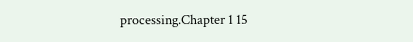processing.Chapter 1 15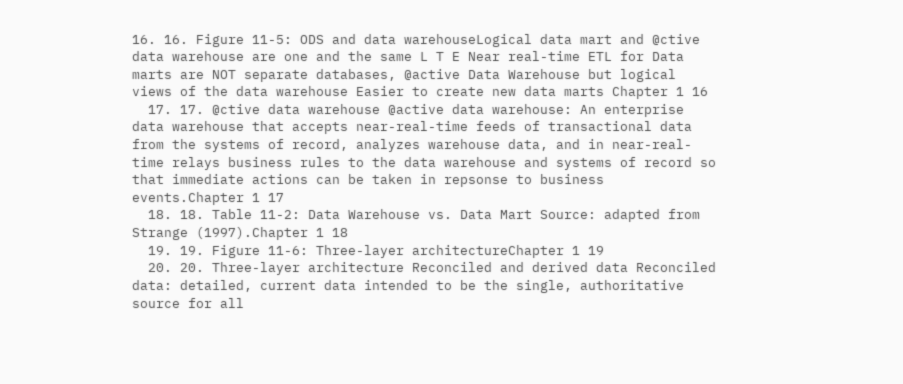16. 16. Figure 11-5: ODS and data warehouseLogical data mart and @ctive data warehouse are one and the same L T E Near real-time ETL for Data marts are NOT separate databases, @active Data Warehouse but logical views of the data warehouse Easier to create new data marts Chapter 1 16
  17. 17. @ctive data warehouse @active data warehouse: An enterprise data warehouse that accepts near-real-time feeds of transactional data from the systems of record, analyzes warehouse data, and in near-real-time relays business rules to the data warehouse and systems of record so that immediate actions can be taken in repsonse to business events.Chapter 1 17
  18. 18. Table 11-2: Data Warehouse vs. Data Mart Source: adapted from Strange (1997).Chapter 1 18
  19. 19. Figure 11-6: Three-layer architectureChapter 1 19
  20. 20. Three-layer architecture Reconciled and derived data Reconciled data: detailed, current data intended to be the single, authoritative source for all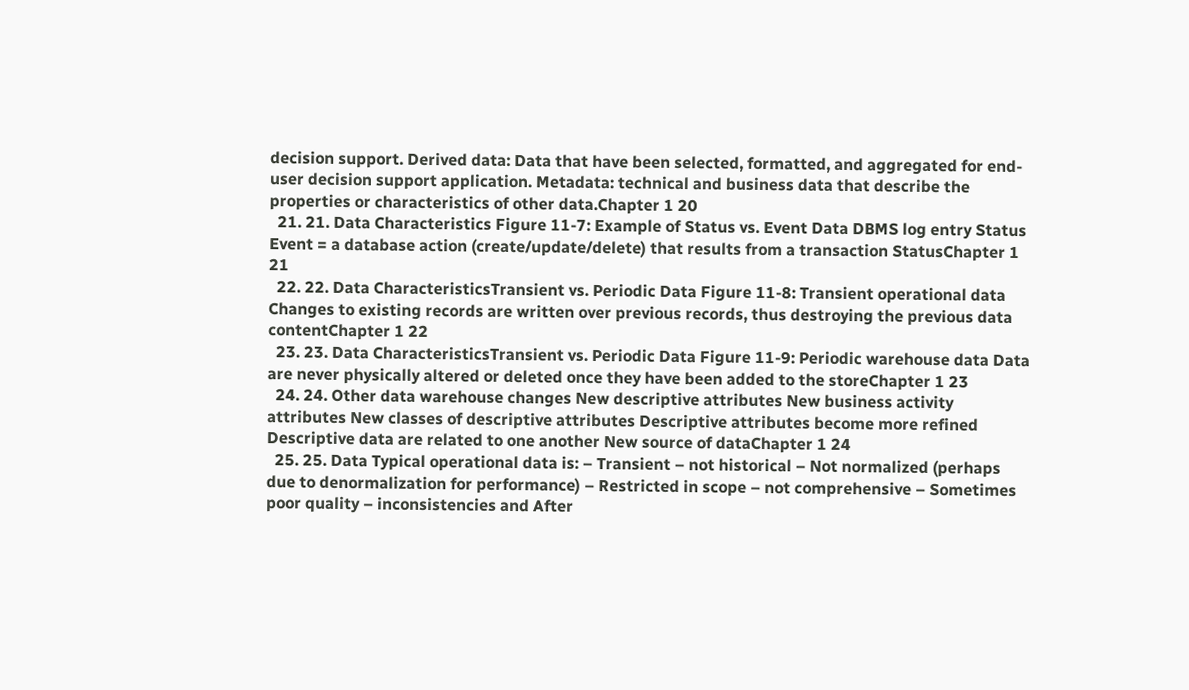decision support. Derived data: Data that have been selected, formatted, and aggregated for end-user decision support application. Metadata: technical and business data that describe the properties or characteristics of other data.Chapter 1 20
  21. 21. Data Characteristics Figure 11-7: Example of Status vs. Event Data DBMS log entry Status Event = a database action (create/update/delete) that results from a transaction StatusChapter 1 21
  22. 22. Data CharacteristicsTransient vs. Periodic Data Figure 11-8: Transient operational data Changes to existing records are written over previous records, thus destroying the previous data contentChapter 1 22
  23. 23. Data CharacteristicsTransient vs. Periodic Data Figure 11-9: Periodic warehouse data Data are never physically altered or deleted once they have been added to the storeChapter 1 23
  24. 24. Other data warehouse changes New descriptive attributes New business activity attributes New classes of descriptive attributes Descriptive attributes become more refined Descriptive data are related to one another New source of dataChapter 1 24
  25. 25. Data Typical operational data is: – Transient – not historical – Not normalized (perhaps due to denormalization for performance) – Restricted in scope – not comprehensive – Sometimes poor quality – inconsistencies and After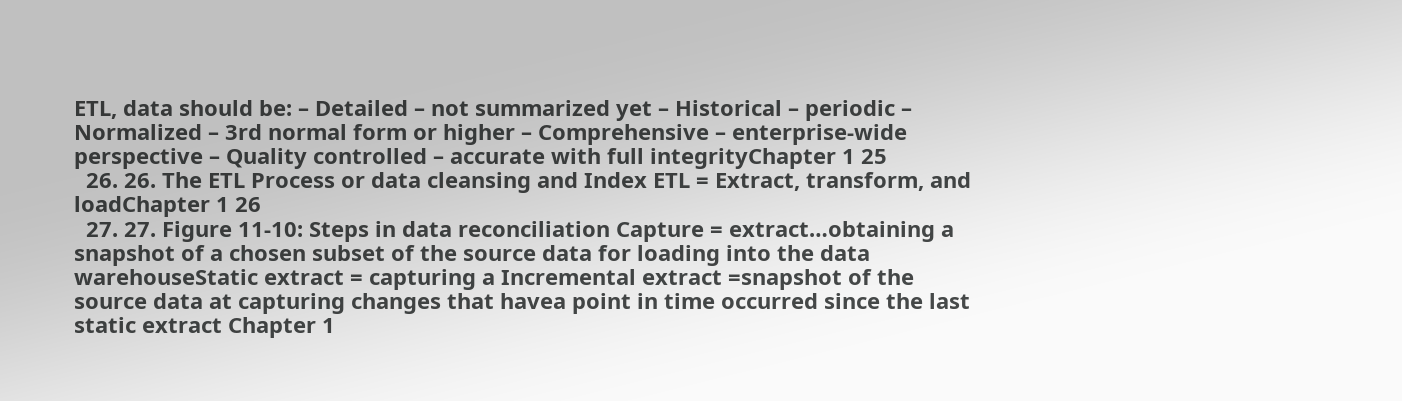ETL, data should be: – Detailed – not summarized yet – Historical – periodic – Normalized – 3rd normal form or higher – Comprehensive – enterprise-wide perspective – Quality controlled – accurate with full integrityChapter 1 25
  26. 26. The ETL Process or data cleansing and Index ETL = Extract, transform, and loadChapter 1 26
  27. 27. Figure 11-10: Steps in data reconciliation Capture = extract…obtaining a snapshot of a chosen subset of the source data for loading into the data warehouseStatic extract = capturing a Incremental extract =snapshot of the source data at capturing changes that havea point in time occurred since the last static extract Chapter 1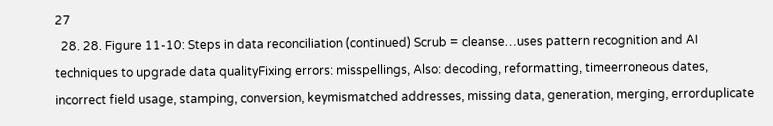27
  28. 28. Figure 11-10: Steps in data reconciliation (continued) Scrub = cleanse…uses pattern recognition and AI techniques to upgrade data qualityFixing errors: misspellings, Also: decoding, reformatting, timeerroneous dates, incorrect field usage, stamping, conversion, keymismatched addresses, missing data, generation, merging, errorduplicate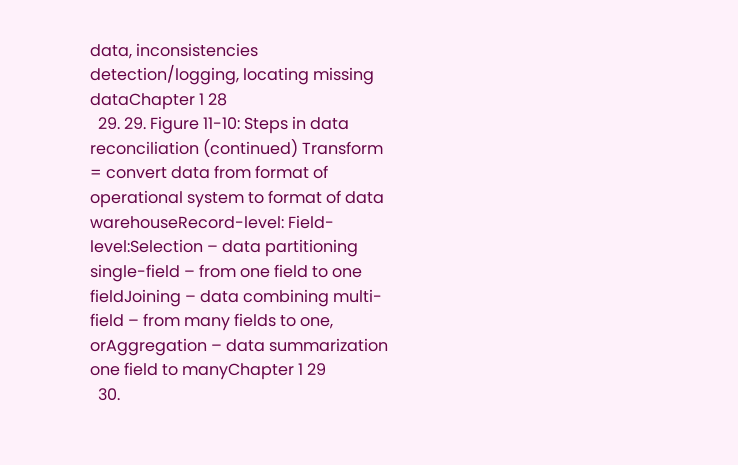data, inconsistencies detection/logging, locating missing dataChapter 1 28
  29. 29. Figure 11-10: Steps in data reconciliation (continued) Transform = convert data from format of operational system to format of data warehouseRecord-level: Field-level:Selection – data partitioning single-field – from one field to one fieldJoining – data combining multi-field – from many fields to one, orAggregation – data summarization one field to manyChapter 1 29
  30.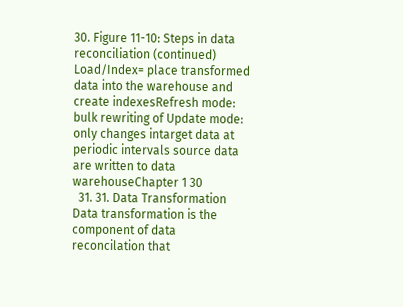30. Figure 11-10: Steps in data reconciliation (continued) Load/Index= place transformed data into the warehouse and create indexesRefresh mode: bulk rewriting of Update mode: only changes intarget data at periodic intervals source data are written to data warehouseChapter 1 30
  31. 31. Data Transformation Data transformation is the component of data reconcilation that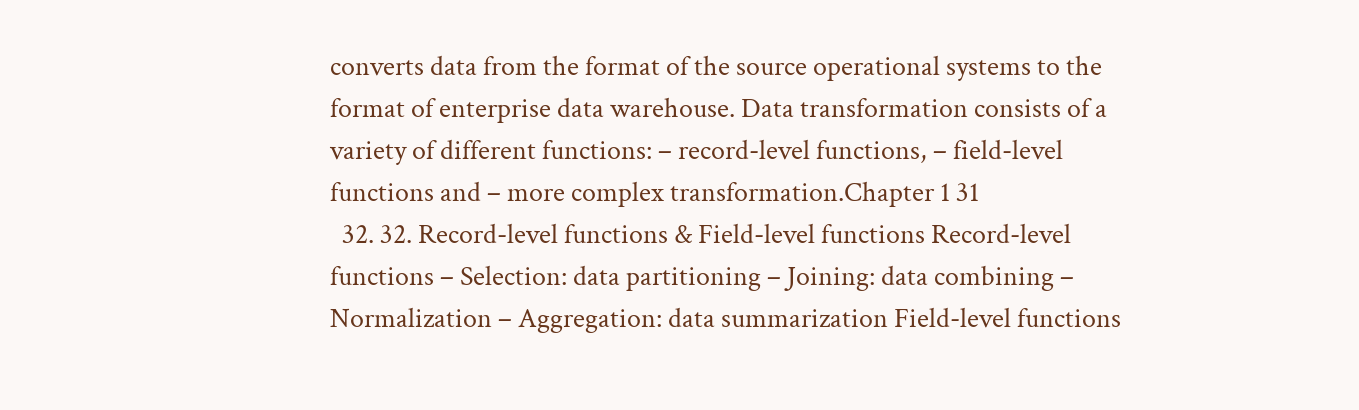converts data from the format of the source operational systems to the format of enterprise data warehouse. Data transformation consists of a variety of different functions: – record-level functions, – field-level functions and – more complex transformation.Chapter 1 31
  32. 32. Record-level functions & Field-level functions Record-level functions – Selection: data partitioning – Joining: data combining – Normalization – Aggregation: data summarization Field-level functions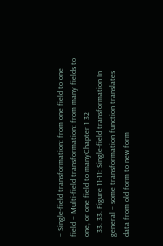– Single-field transformation: from one field to one field – Multi-field transformation: from many fields to one, or one field to manyChapter 1 32
  33. 33. Figure 11-11: Single-field transformation In general – some transformation function translates data from old form to new form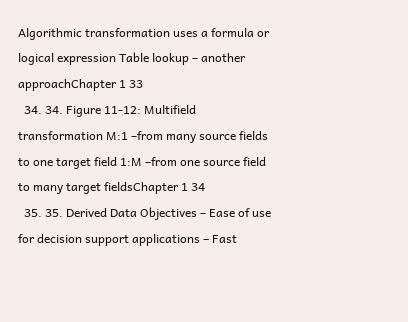Algorithmic transformation uses a formula or logical expression Table lookup – another approachChapter 1 33
  34. 34. Figure 11-12: Multifield transformation M:1 –from many source fields to one target field 1:M –from one source field to many target fieldsChapter 1 34
  35. 35. Derived Data Objectives – Ease of use for decision support applications – Fast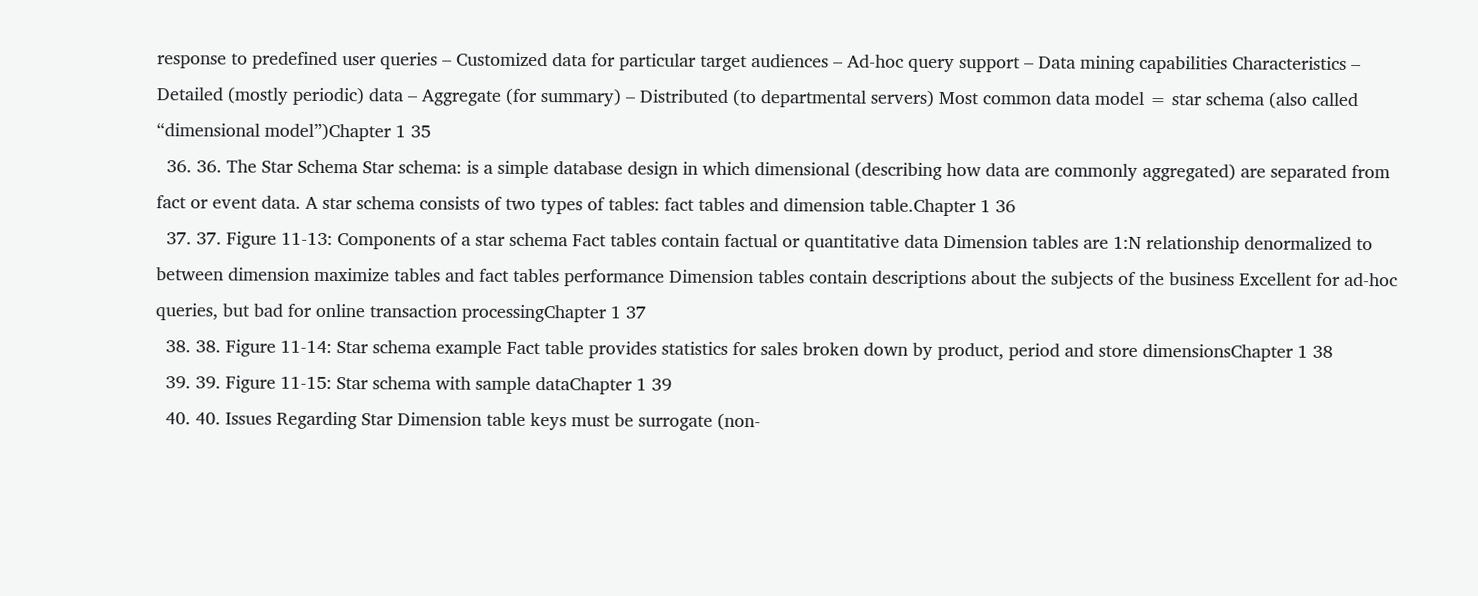response to predefined user queries – Customized data for particular target audiences – Ad-hoc query support – Data mining capabilities Characteristics – Detailed (mostly periodic) data – Aggregate (for summary) – Distributed (to departmental servers) Most common data model = star schema (also called “dimensional model”)Chapter 1 35
  36. 36. The Star Schema Star schema: is a simple database design in which dimensional (describing how data are commonly aggregated) are separated from fact or event data. A star schema consists of two types of tables: fact tables and dimension table.Chapter 1 36
  37. 37. Figure 11-13: Components of a star schema Fact tables contain factual or quantitative data Dimension tables are 1:N relationship denormalized to between dimension maximize tables and fact tables performance Dimension tables contain descriptions about the subjects of the business Excellent for ad-hoc queries, but bad for online transaction processingChapter 1 37
  38. 38. Figure 11-14: Star schema example Fact table provides statistics for sales broken down by product, period and store dimensionsChapter 1 38
  39. 39. Figure 11-15: Star schema with sample dataChapter 1 39
  40. 40. Issues Regarding Star Dimension table keys must be surrogate (non-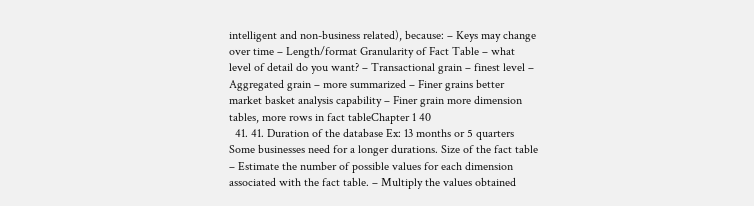intelligent and non-business related), because: – Keys may change over time – Length/format Granularity of Fact Table – what level of detail do you want? – Transactional grain – finest level – Aggregated grain – more summarized – Finer grains better market basket analysis capability – Finer grain more dimension tables, more rows in fact tableChapter 1 40
  41. 41. Duration of the database Ex: 13 months or 5 quarters Some businesses need for a longer durations. Size of the fact table – Estimate the number of possible values for each dimension associated with the fact table. – Multiply the values obtained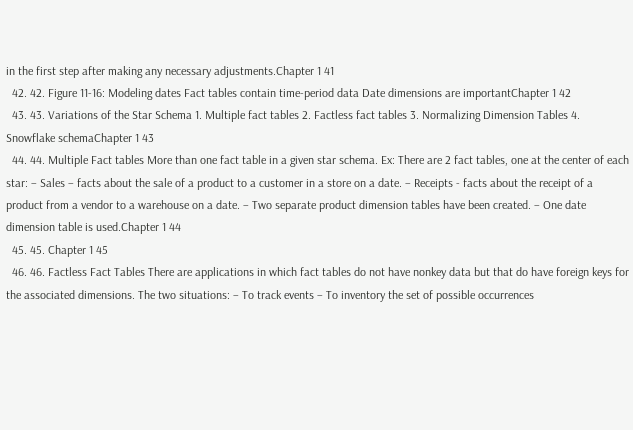in the first step after making any necessary adjustments.Chapter 1 41
  42. 42. Figure 11-16: Modeling dates Fact tables contain time-period data Date dimensions are importantChapter 1 42
  43. 43. Variations of the Star Schema 1. Multiple fact tables 2. Factless fact tables 3. Normalizing Dimension Tables 4. Snowflake schemaChapter 1 43
  44. 44. Multiple Fact tables More than one fact table in a given star schema. Ex: There are 2 fact tables, one at the center of each star: – Sales – facts about the sale of a product to a customer in a store on a date. – Receipts - facts about the receipt of a product from a vendor to a warehouse on a date. – Two separate product dimension tables have been created. – One date dimension table is used.Chapter 1 44
  45. 45. Chapter 1 45
  46. 46. Factless Fact Tables There are applications in which fact tables do not have nonkey data but that do have foreign keys for the associated dimensions. The two situations: – To track events – To inventory the set of possible occurrences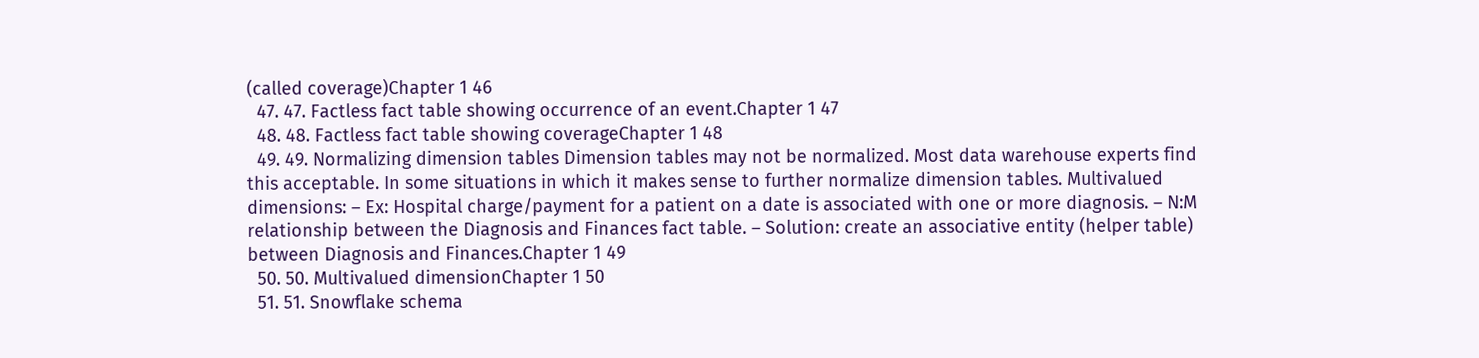(called coverage)Chapter 1 46
  47. 47. Factless fact table showing occurrence of an event.Chapter 1 47
  48. 48. Factless fact table showing coverageChapter 1 48
  49. 49. Normalizing dimension tables Dimension tables may not be normalized. Most data warehouse experts find this acceptable. In some situations in which it makes sense to further normalize dimension tables. Multivalued dimensions: – Ex: Hospital charge/payment for a patient on a date is associated with one or more diagnosis. – N:M relationship between the Diagnosis and Finances fact table. – Solution: create an associative entity (helper table) between Diagnosis and Finances.Chapter 1 49
  50. 50. Multivalued dimensionChapter 1 50
  51. 51. Snowflake schema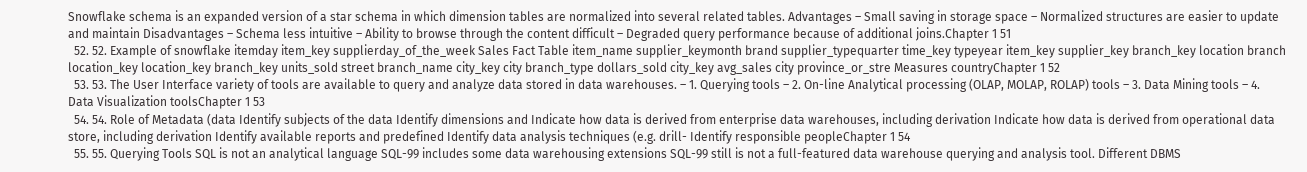Snowflake schema is an expanded version of a star schema in which dimension tables are normalized into several related tables. Advantages – Small saving in storage space – Normalized structures are easier to update and maintain Disadvantages – Schema less intuitive – Ability to browse through the content difficult – Degraded query performance because of additional joins.Chapter 1 51
  52. 52. Example of snowflake itemday item_key supplierday_of_the_week Sales Fact Table item_name supplier_keymonth brand supplier_typequarter time_key typeyear item_key supplier_key branch_key location branch location_key location_key branch_key units_sold street branch_name city_key city branch_type dollars_sold city_key avg_sales city province_or_stre Measures countryChapter 1 52
  53. 53. The User Interface variety of tools are available to query and analyze data stored in data warehouses. – 1. Querying tools – 2. On-line Analytical processing (OLAP, MOLAP, ROLAP) tools – 3. Data Mining tools – 4. Data Visualization toolsChapter 1 53
  54. 54. Role of Metadata (data Identify subjects of the data Identify dimensions and Indicate how data is derived from enterprise data warehouses, including derivation Indicate how data is derived from operational data store, including derivation Identify available reports and predefined Identify data analysis techniques (e.g. drill- Identify responsible peopleChapter 1 54
  55. 55. Querying Tools SQL is not an analytical language SQL-99 includes some data warehousing extensions SQL-99 still is not a full-featured data warehouse querying and analysis tool. Different DBMS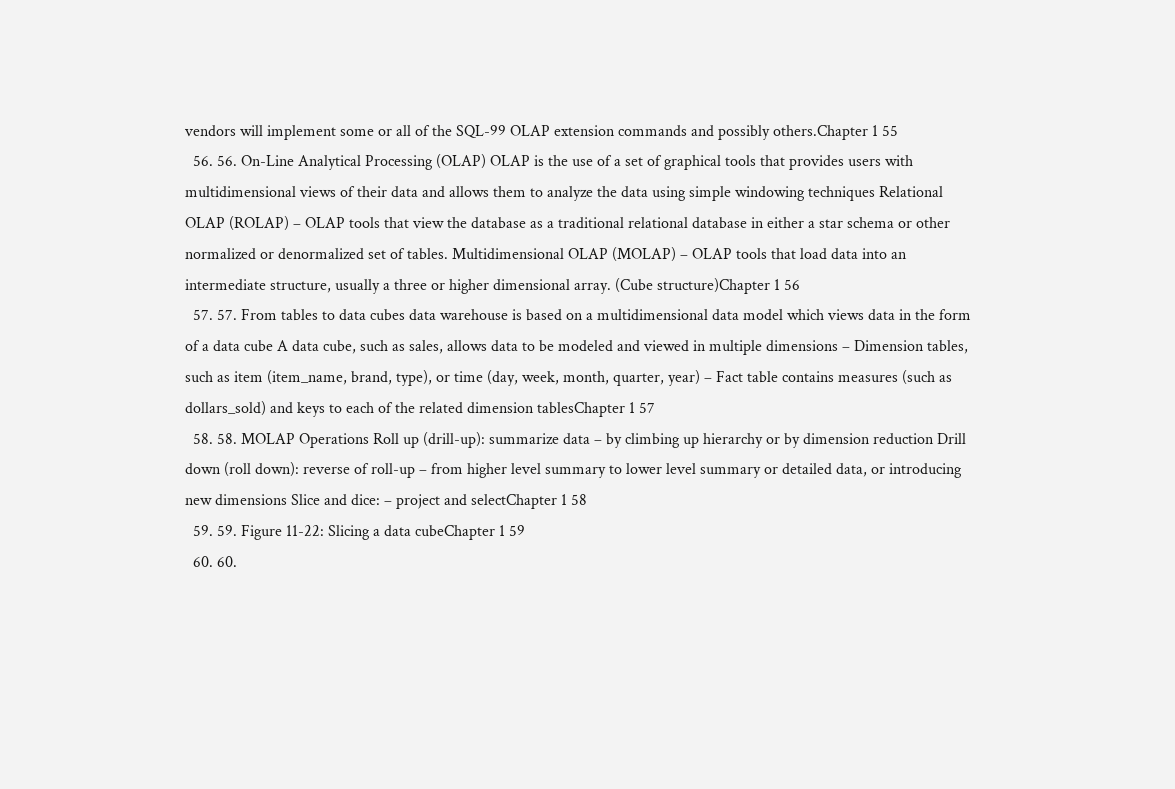vendors will implement some or all of the SQL-99 OLAP extension commands and possibly others.Chapter 1 55
  56. 56. On-Line Analytical Processing (OLAP) OLAP is the use of a set of graphical tools that provides users with multidimensional views of their data and allows them to analyze the data using simple windowing techniques Relational OLAP (ROLAP) – OLAP tools that view the database as a traditional relational database in either a star schema or other normalized or denormalized set of tables. Multidimensional OLAP (MOLAP) – OLAP tools that load data into an intermediate structure, usually a three or higher dimensional array. (Cube structure)Chapter 1 56
  57. 57. From tables to data cubes data warehouse is based on a multidimensional data model which views data in the form of a data cube A data cube, such as sales, allows data to be modeled and viewed in multiple dimensions – Dimension tables, such as item (item_name, brand, type), or time (day, week, month, quarter, year) – Fact table contains measures (such as dollars_sold) and keys to each of the related dimension tablesChapter 1 57
  58. 58. MOLAP Operations Roll up (drill-up): summarize data – by climbing up hierarchy or by dimension reduction Drill down (roll down): reverse of roll-up – from higher level summary to lower level summary or detailed data, or introducing new dimensions Slice and dice: – project and selectChapter 1 58
  59. 59. Figure 11-22: Slicing a data cubeChapter 1 59
  60. 60.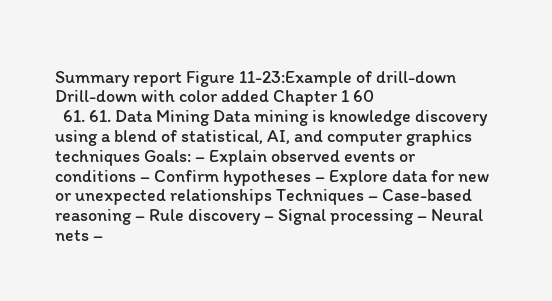Summary report Figure 11-23:Example of drill-down Drill-down with color added Chapter 1 60
  61. 61. Data Mining Data mining is knowledge discovery using a blend of statistical, AI, and computer graphics techniques Goals: – Explain observed events or conditions – Confirm hypotheses – Explore data for new or unexpected relationships Techniques – Case-based reasoning – Rule discovery – Signal processing – Neural nets –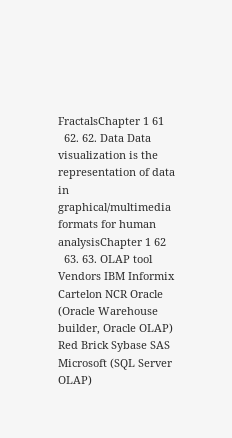FractalsChapter 1 61
  62. 62. Data Data visualization is the representation of data in graphical/multimedia formats for human analysisChapter 1 62
  63. 63. OLAP tool Vendors IBM Informix Cartelon NCR Oracle (Oracle Warehouse builder, Oracle OLAP) Red Brick Sybase SAS Microsoft (SQL Server OLAP)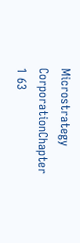Microstrategy CorporationChapter 1 63